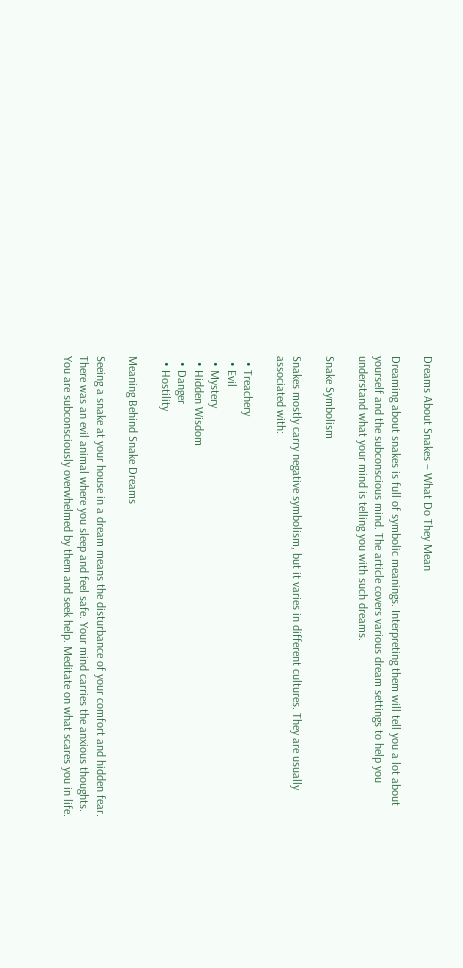Dreams About Snakes – What Do They Mean

Dreaming about snakes is full of symbolic meanings. Interpreting them will tell you a lot about yourself and the subconscious mind. The article covers various dream settings to help you understand what your mind is telling you with such dreams.

Snake Symbolism

Snakes mostly carry negative symbolism, but it varies in different cultures. They are usually associated with:

  • Treachery
  • Evil
  • Mystery
  • Hidden Wisdom
  • Danger
  • Hostility

Meaning Behind Snake Dreams

Seeing a snake at your house in a dream means the disturbance of your comfort and hidden fear. There was an evil animal where you sleep and feel safe. Your mind carries the anxious thoughts. You are subconsciously overwhelmed by them and seek help. Meditate on what scares you in life.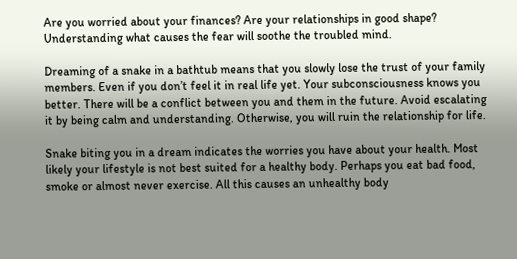Are you worried about your finances? Are your relationships in good shape? Understanding what causes the fear will soothe the troubled mind.

Dreaming of a snake in a bathtub means that you slowly lose the trust of your family members. Even if you don’t feel it in real life yet. Your subconsciousness knows you better. There will be a conflict between you and them in the future. Avoid escalating it by being calm and understanding. Otherwise, you will ruin the relationship for life.

Snake biting you in a dream indicates the worries you have about your health. Most likely your lifestyle is not best suited for a healthy body. Perhaps you eat bad food, smoke or almost never exercise. All this causes an unhealthy body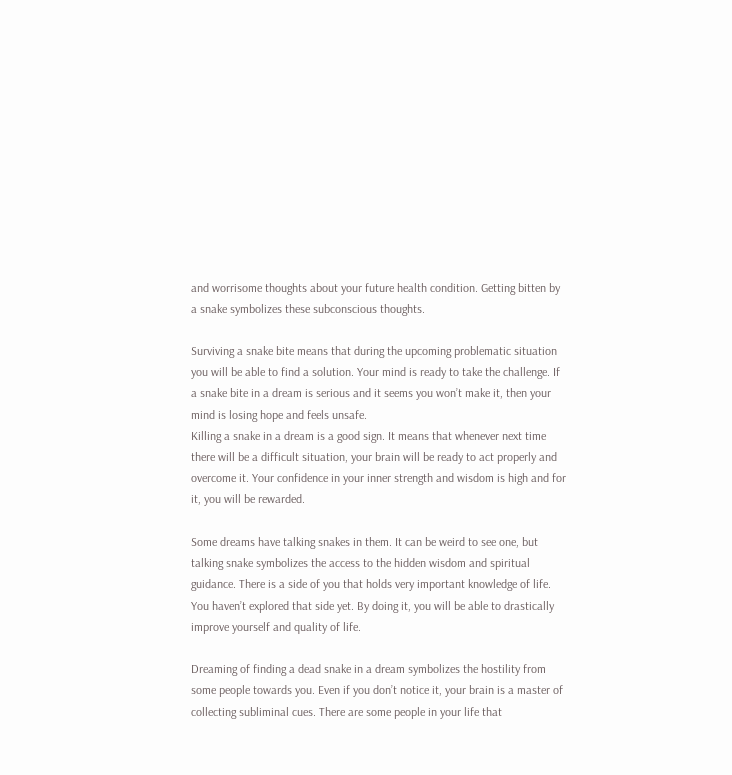and worrisome thoughts about your future health condition. Getting bitten by a snake symbolizes these subconscious thoughts.

Surviving a snake bite means that during the upcoming problematic situation you will be able to find a solution. Your mind is ready to take the challenge. If a snake bite in a dream is serious and it seems you won’t make it, then your mind is losing hope and feels unsafe.
Killing a snake in a dream is a good sign. It means that whenever next time there will be a difficult situation, your brain will be ready to act properly and overcome it. Your confidence in your inner strength and wisdom is high and for it, you will be rewarded.

Some dreams have talking snakes in them. It can be weird to see one, but talking snake symbolizes the access to the hidden wisdom and spiritual guidance. There is a side of you that holds very important knowledge of life. You haven’t explored that side yet. By doing it, you will be able to drastically improve yourself and quality of life.

Dreaming of finding a dead snake in a dream symbolizes the hostility from some people towards you. Even if you don’t notice it, your brain is a master of collecting subliminal cues. There are some people in your life that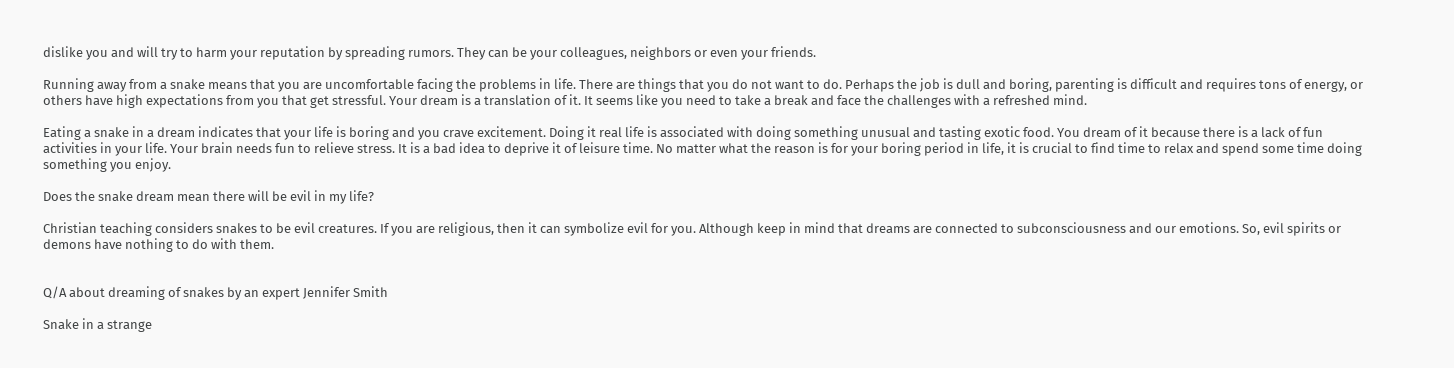dislike you and will try to harm your reputation by spreading rumors. They can be your colleagues, neighbors or even your friends.

Running away from a snake means that you are uncomfortable facing the problems in life. There are things that you do not want to do. Perhaps the job is dull and boring, parenting is difficult and requires tons of energy, or others have high expectations from you that get stressful. Your dream is a translation of it. It seems like you need to take a break and face the challenges with a refreshed mind.

Eating a snake in a dream indicates that your life is boring and you crave excitement. Doing it real life is associated with doing something unusual and tasting exotic food. You dream of it because there is a lack of fun activities in your life. Your brain needs fun to relieve stress. It is a bad idea to deprive it of leisure time. No matter what the reason is for your boring period in life, it is crucial to find time to relax and spend some time doing something you enjoy.

Does the snake dream mean there will be evil in my life?

Christian teaching considers snakes to be evil creatures. If you are religious, then it can symbolize evil for you. Although keep in mind that dreams are connected to subconsciousness and our emotions. So, evil spirits or demons have nothing to do with them.


Q/A about dreaming of snakes by an expert Jennifer Smith

Snake in a strange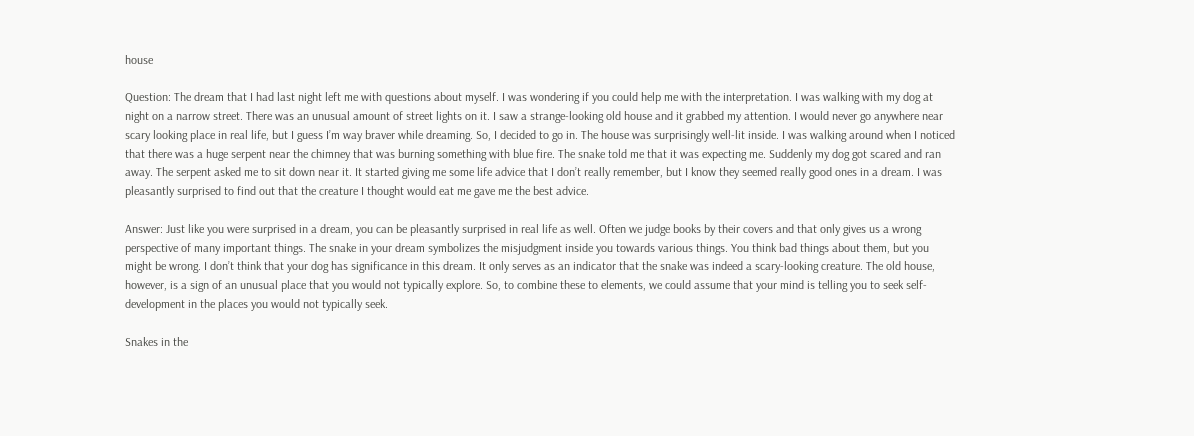house

Question: The dream that I had last night left me with questions about myself. I was wondering if you could help me with the interpretation. I was walking with my dog at night on a narrow street. There was an unusual amount of street lights on it. I saw a strange-looking old house and it grabbed my attention. I would never go anywhere near scary looking place in real life, but I guess I’m way braver while dreaming. So, I decided to go in. The house was surprisingly well-lit inside. I was walking around when I noticed that there was a huge serpent near the chimney that was burning something with blue fire. The snake told me that it was expecting me. Suddenly my dog got scared and ran away. The serpent asked me to sit down near it. It started giving me some life advice that I don’t really remember, but I know they seemed really good ones in a dream. I was pleasantly surprised to find out that the creature I thought would eat me gave me the best advice.

Answer: Just like you were surprised in a dream, you can be pleasantly surprised in real life as well. Often we judge books by their covers and that only gives us a wrong perspective of many important things. The snake in your dream symbolizes the misjudgment inside you towards various things. You think bad things about them, but you might be wrong. I don’t think that your dog has significance in this dream. It only serves as an indicator that the snake was indeed a scary-looking creature. The old house, however, is a sign of an unusual place that you would not typically explore. So, to combine these to elements, we could assume that your mind is telling you to seek self-development in the places you would not typically seek.

Snakes in the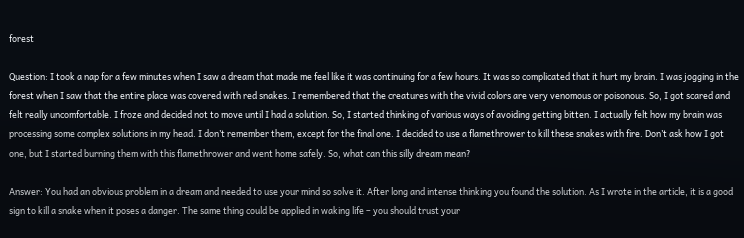forest

Question: I took a nap for a few minutes when I saw a dream that made me feel like it was continuing for a few hours. It was so complicated that it hurt my brain. I was jogging in the forest when I saw that the entire place was covered with red snakes. I remembered that the creatures with the vivid colors are very venomous or poisonous. So, I got scared and felt really uncomfortable. I froze and decided not to move until I had a solution. So, I started thinking of various ways of avoiding getting bitten. I actually felt how my brain was processing some complex solutions in my head. I don’t remember them, except for the final one. I decided to use a flamethrower to kill these snakes with fire. Don’t ask how I got one, but I started burning them with this flamethrower and went home safely. So, what can this silly dream mean?

Answer: You had an obvious problem in a dream and needed to use your mind so solve it. After long and intense thinking you found the solution. As I wrote in the article, it is a good sign to kill a snake when it poses a danger. The same thing could be applied in waking life – you should trust your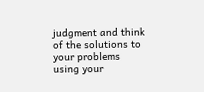judgment and think of the solutions to your problems using your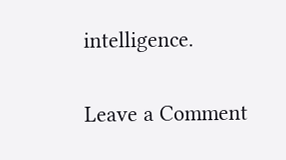intelligence.

Leave a Comment